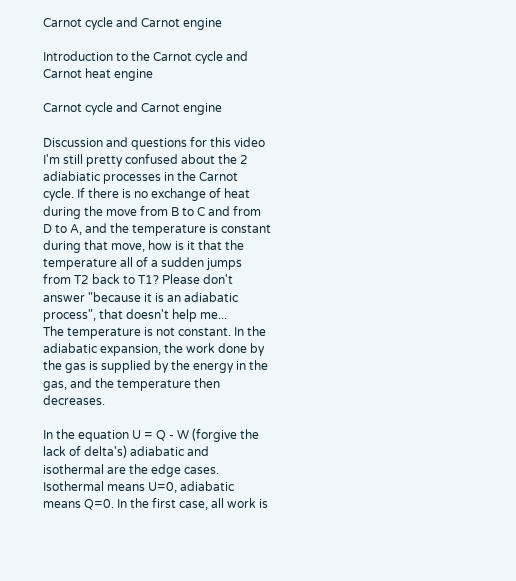Carnot cycle and Carnot engine

Introduction to the Carnot cycle and Carnot heat engine

Carnot cycle and Carnot engine

Discussion and questions for this video
I'm still pretty confused about the 2 adiabiatic processes in the Carnot cycle. If there is no exchange of heat during the move from B to C and from D to A, and the temperature is constant during that move, how is it that the temperature all of a sudden jumps from T2 back to T1? Please don't answer "because it is an adiabatic process", that doesn't help me...
The temperature is not constant. In the adiabatic expansion, the work done by the gas is supplied by the energy in the gas, and the temperature then decreases.

In the equation U = Q - W (forgive the lack of delta's) adiabatic and isothermal are the edge cases. Isothermal means U=0, adiabatic means Q=0. In the first case, all work is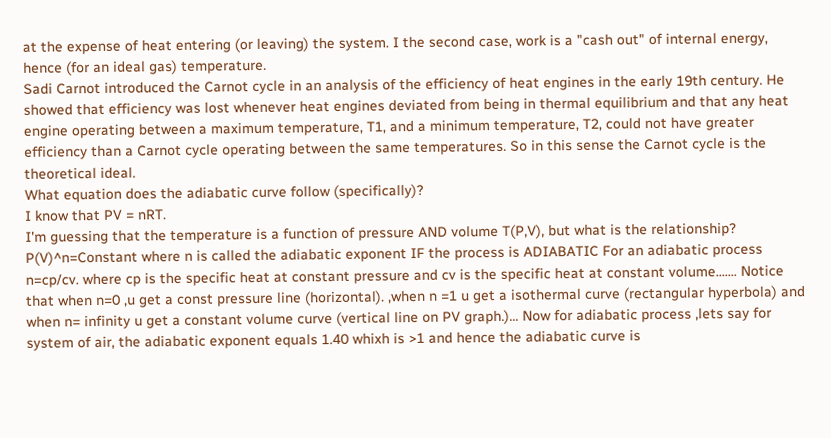at the expense of heat entering (or leaving) the system. I the second case, work is a "cash out" of internal energy, hence (for an ideal gas) temperature.
Sadi Carnot introduced the Carnot cycle in an analysis of the efficiency of heat engines in the early 19th century. He showed that efficiency was lost whenever heat engines deviated from being in thermal equilibrium and that any heat engine operating between a maximum temperature, T1, and a minimum temperature, T2, could not have greater efficiency than a Carnot cycle operating between the same temperatures. So in this sense the Carnot cycle is the theoretical ideal.
What equation does the adiabatic curve follow (specifically)?
I know that PV = nRT.
I'm guessing that the temperature is a function of pressure AND volume T(P,V), but what is the relationship?
P(V)^n=Constant where n is called the adiabatic exponent IF the process is ADIABATIC For an adiabatic process
n=cp/cv. where cp is the specific heat at constant pressure and cv is the specific heat at constant volume....... Notice that when n=0 ,u get a const pressure line (horizontal). ,when n =1 u get a isothermal curve (rectangular hyperbola) and when n= infinity u get a constant volume curve (vertical line on PV graph.)... Now for adiabatic process ,lets say for system of air, the adiabatic exponent equals 1.40 whixh is >1 and hence the adiabatic curve is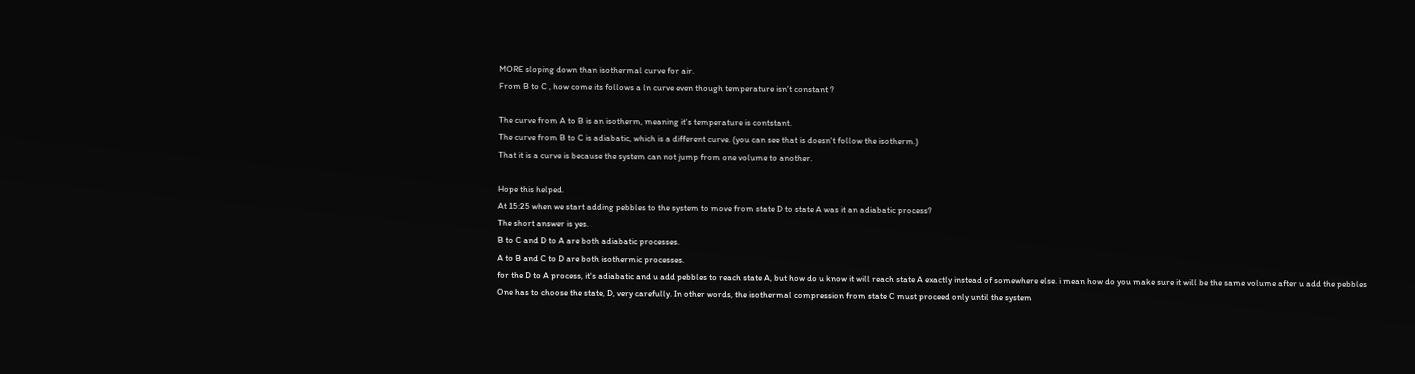MORE sloping down than isothermal curve for air.
From B to C , how come its follows a ln curve even though temperature isn't constant ?

The curve from A to B is an isotherm, meaning it's temperature is contstant.
The curve from B to C is adiabatic, which is a different curve. (you can see that is doesn't follow the isotherm.)
That it is a curve is because the system can not jump from one volume to another.

Hope this helped.
At 15:25 when we start adding pebbles to the system to move from state D to state A was it an adiabatic process?
The short answer is yes.
B to C and D to A are both adiabatic processes.
A to B and C to D are both isothermic processes.
for the D to A process, it's adiabatic and u add pebbles to reach state A, but how do u know it will reach state A exactly instead of somewhere else. i mean how do you make sure it will be the same volume after u add the pebbles
One has to choose the state, D, very carefully. In other words, the isothermal compression from state C must proceed only until the system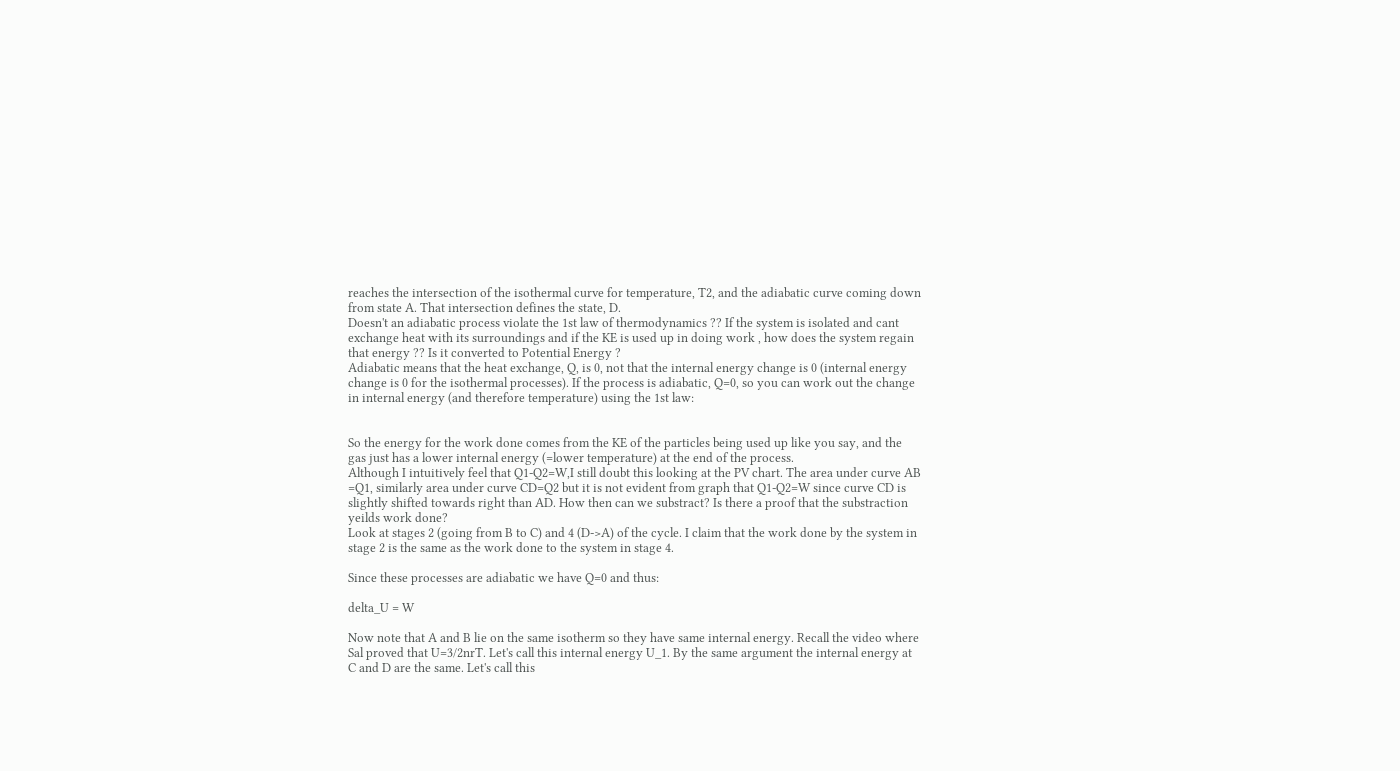reaches the intersection of the isothermal curve for temperature, T2, and the adiabatic curve coming down from state A. That intersection defines the state, D.
Doesn't an adiabatic process violate the 1st law of thermodynamics ?? If the system is isolated and cant exchange heat with its surroundings and if the KE is used up in doing work , how does the system regain that energy ?? Is it converted to Potential Energy ?
Adiabatic means that the heat exchange, Q, is 0, not that the internal energy change is 0 (internal energy change is 0 for the isothermal processes). If the process is adiabatic, Q=0, so you can work out the change in internal energy (and therefore temperature) using the 1st law:


So the energy for the work done comes from the KE of the particles being used up like you say, and the gas just has a lower internal energy (=lower temperature) at the end of the process.
Although I intuitively feel that Q1-Q2=W,I still doubt this looking at the PV chart. The area under curve AB =Q1, similarly area under curve CD=Q2 but it is not evident from graph that Q1-Q2=W since curve CD is slightly shifted towards right than AD. How then can we substract? Is there a proof that the substraction yeilds work done?
Look at stages 2 (going from B to C) and 4 (D->A) of the cycle. I claim that the work done by the system in stage 2 is the same as the work done to the system in stage 4.

Since these processes are adiabatic we have Q=0 and thus:

delta_U = W

Now note that A and B lie on the same isotherm so they have same internal energy. Recall the video where Sal proved that U=3/2nrT. Let's call this internal energy U_1. By the same argument the internal energy at C and D are the same. Let's call this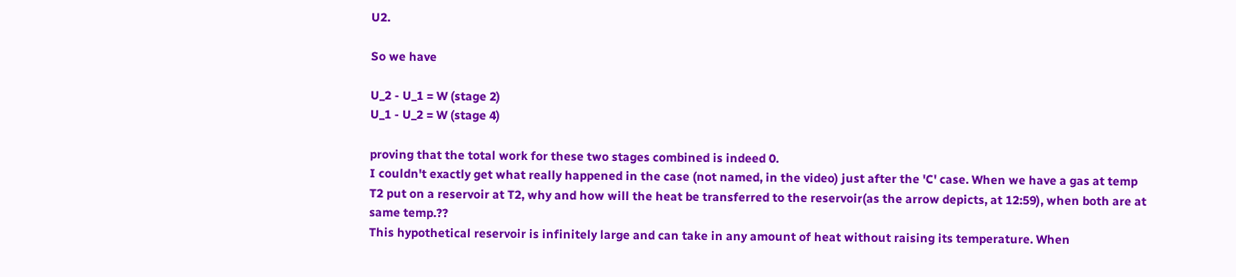U2.

So we have

U_2 - U_1 = W (stage 2)
U_1 - U_2 = W (stage 4)

proving that the total work for these two stages combined is indeed 0.
I couldn't exactly get what really happened in the case (not named, in the video) just after the 'C' case. When we have a gas at temp T2 put on a reservoir at T2, why and how will the heat be transferred to the reservoir(as the arrow depicts, at 12:59), when both are at same temp.??
This hypothetical reservoir is infinitely large and can take in any amount of heat without raising its temperature. When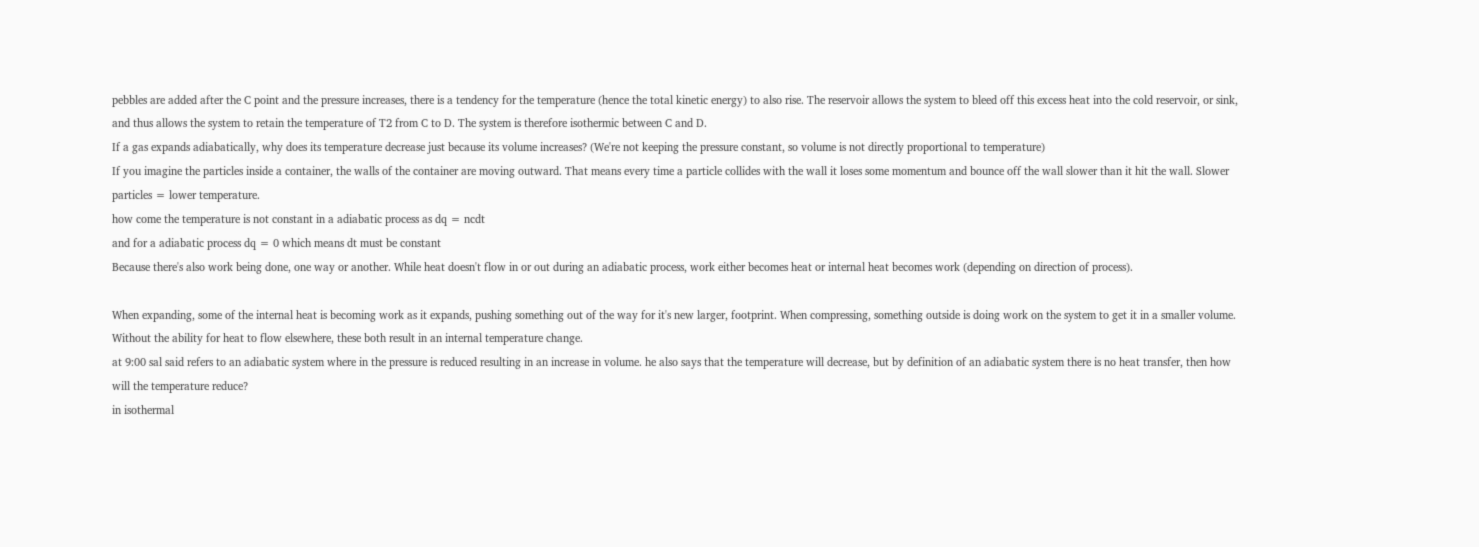pebbles are added after the C point and the pressure increases, there is a tendency for the temperature (hence the total kinetic energy) to also rise. The reservoir allows the system to bleed off this excess heat into the cold reservoir, or sink, and thus allows the system to retain the temperature of T2 from C to D. The system is therefore isothermic between C and D.
If a gas expands adiabatically, why does its temperature decrease just because its volume increases? (We're not keeping the pressure constant, so volume is not directly proportional to temperature)
If you imagine the particles inside a container, the walls of the container are moving outward. That means every time a particle collides with the wall it loses some momentum and bounce off the wall slower than it hit the wall. Slower particles = lower temperature.
how come the temperature is not constant in a adiabatic process as dq = ncdt
and for a adiabatic process dq = 0 which means dt must be constant
Because there's also work being done, one way or another. While heat doesn't flow in or out during an adiabatic process, work either becomes heat or internal heat becomes work (depending on direction of process).

When expanding, some of the internal heat is becoming work as it expands, pushing something out of the way for it's new larger, footprint. When compressing, something outside is doing work on the system to get it in a smaller volume. Without the ability for heat to flow elsewhere, these both result in an internal temperature change.
at 9:00 sal said refers to an adiabatic system where in the pressure is reduced resulting in an increase in volume. he also says that the temperature will decrease, but by definition of an adiabatic system there is no heat transfer, then how will the temperature reduce?
in isothermal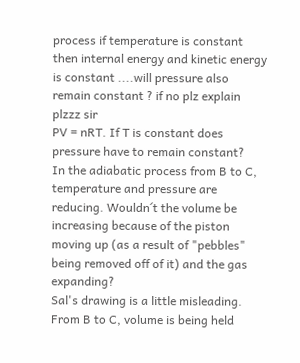process if temperature is constant then internal energy and kinetic energy is constant ....will pressure also remain constant ? if no plz explain plzzz sir
PV = nRT. If T is constant does pressure have to remain constant?
In the adiabatic process from B to C, temperature and pressure are reducing. Wouldn´t the volume be increasing because of the piston moving up (as a result of "pebbles" being removed off of it) and the gas expanding?
Sal's drawing is a little misleading. From B to C, volume is being held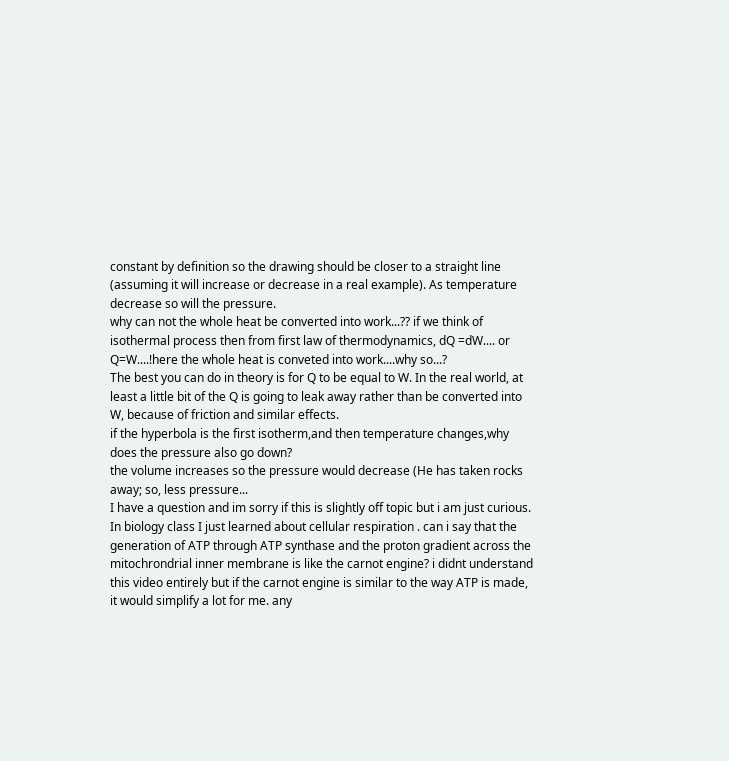constant by definition so the drawing should be closer to a straight line (assuming it will increase or decrease in a real example). As temperature decrease so will the pressure.
why can not the whole heat be converted into work...?? if we think of isothermal process then from first law of thermodynamics, dQ =dW.... or Q=W....!here the whole heat is conveted into work....why so...?
The best you can do in theory is for Q to be equal to W. In the real world, at least a little bit of the Q is going to leak away rather than be converted into W, because of friction and similar effects.
if the hyperbola is the first isotherm,and then temperature changes,why does the pressure also go down?
the volume increases so the pressure would decrease (He has taken rocks away; so, less pressure...
I have a question and im sorry if this is slightly off topic but i am just curious. In biology class I just learned about cellular respiration . can i say that the generation of ATP through ATP synthase and the proton gradient across the mitochrondrial inner membrane is like the carnot engine? i didnt understand this video entirely but if the carnot engine is similar to the way ATP is made, it would simplify a lot for me. any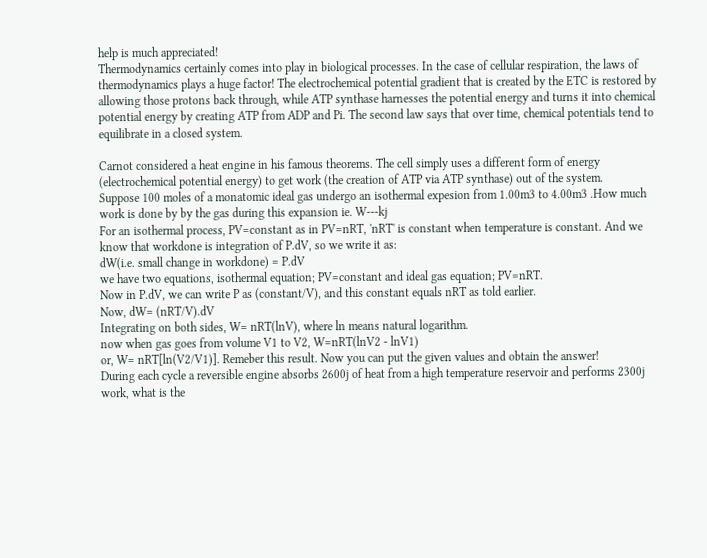help is much appreciated!
Thermodynamics certainly comes into play in biological processes. In the case of cellular respiration, the laws of thermodynamics plays a huge factor! The electrochemical potential gradient that is created by the ETC is restored by allowing those protons back through, while ATP synthase harnesses the potential energy and turns it into chemical potential energy by creating ATP from ADP and Pi. The second law says that over time, chemical potentials tend to equilibrate in a closed system.

Carnot considered a heat engine in his famous theorems. The cell simply uses a different form of energy (electrochemical potential energy) to get work (the creation of ATP via ATP synthase) out of the system.
Suppose 100 moles of a monatomic ideal gas undergo an isothermal expesion from 1.00m3 to 4.00m3 .How much work is done by by the gas during this expansion ie. W---kj
For an isothermal process, PV=constant as in PV=nRT, 'nRT' is constant when temperature is constant. And we know that workdone is integration of P.dV, so we write it as:
dW(i.e. small change in workdone) = P.dV
we have two equations, isothermal equation; PV=constant and ideal gas equation; PV=nRT.
Now in P.dV, we can write P as (constant/V), and this constant equals nRT as told earlier.
Now, dW= (nRT/V).dV
Integrating on both sides, W= nRT(lnV), where ln means natural logarithm.
now when gas goes from volume V1 to V2, W=nRT(lnV2 - lnV1)
or, W= nRT[ln(V2/V1)]. Remeber this result. Now you can put the given values and obtain the answer!
During each cycle a reversible engine absorbs 2600j of heat from a high temperature reservoir and performs 2300j work, what is the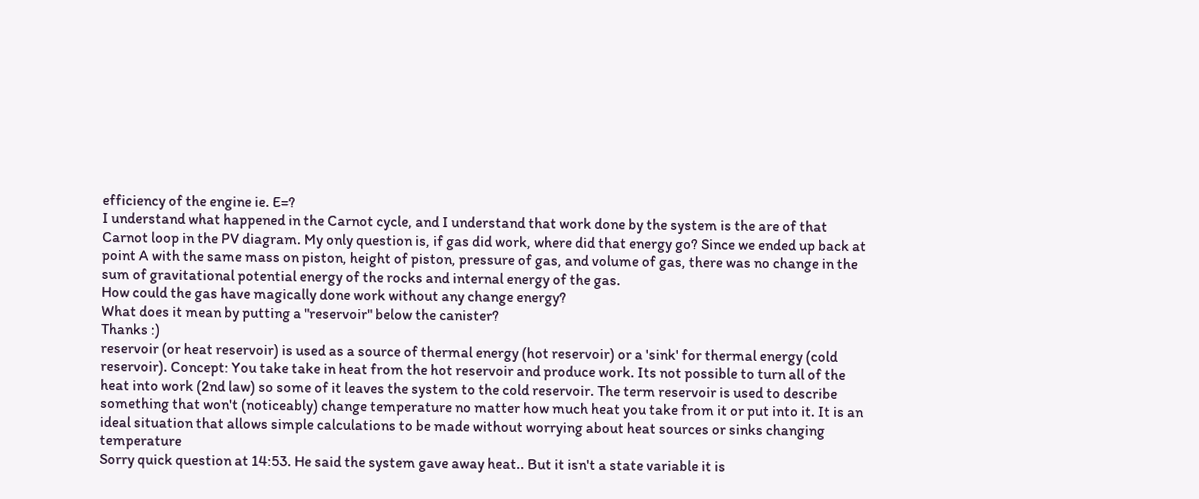efficiency of the engine ie. E=?
I understand what happened in the Carnot cycle, and I understand that work done by the system is the are of that Carnot loop in the PV diagram. My only question is, if gas did work, where did that energy go? Since we ended up back at point A with the same mass on piston, height of piston, pressure of gas, and volume of gas, there was no change in the sum of gravitational potential energy of the rocks and internal energy of the gas.
How could the gas have magically done work without any change energy?
What does it mean by putting a "reservoir" below the canister?
Thanks :)
reservoir (or heat reservoir) is used as a source of thermal energy (hot reservoir) or a 'sink' for thermal energy (cold reservoir). Concept: You take take in heat from the hot reservoir and produce work. Its not possible to turn all of the heat into work (2nd law) so some of it leaves the system to the cold reservoir. The term reservoir is used to describe something that won't (noticeably) change temperature no matter how much heat you take from it or put into it. It is an ideal situation that allows simple calculations to be made without worrying about heat sources or sinks changing temperature
Sorry quick question at 14:53. He said the system gave away heat.. But it isn't a state variable it is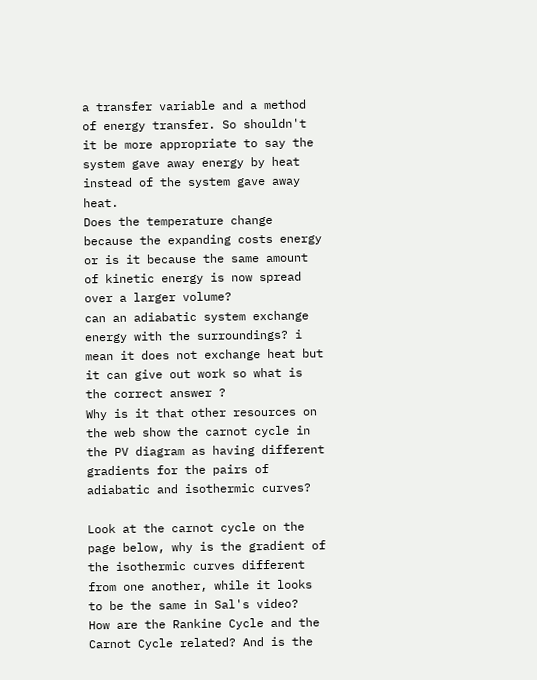a transfer variable and a method of energy transfer. So shouldn't it be more appropriate to say the system gave away energy by heat instead of the system gave away heat.
Does the temperature change because the expanding costs energy or is it because the same amount of kinetic energy is now spread over a larger volume?
can an adiabatic system exchange energy with the surroundings? i mean it does not exchange heat but it can give out work so what is the correct answer ?
Why is it that other resources on the web show the carnot cycle in the PV diagram as having different gradients for the pairs of adiabatic and isothermic curves?

Look at the carnot cycle on the page below, why is the gradient of the isothermic curves different from one another, while it looks to be the same in Sal's video?
How are the Rankine Cycle and the Carnot Cycle related? And is the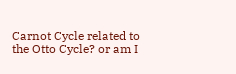Carnot Cycle related to the Otto Cycle? or am I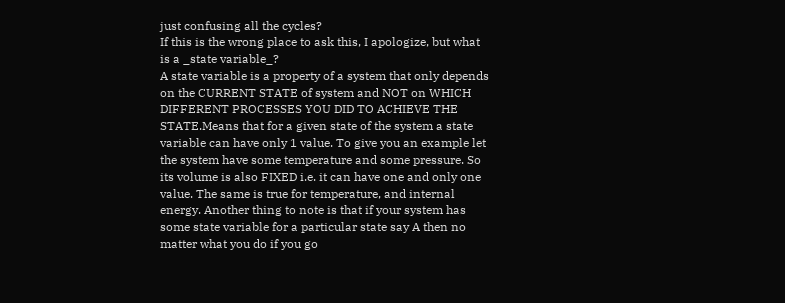just confusing all the cycles?
If this is the wrong place to ask this, I apologize, but what is a _state variable_?
A state variable is a property of a system that only depends on the CURRENT STATE of system and NOT on WHICH DIFFERENT PROCESSES YOU DID TO ACHIEVE THE STATE.Means that for a given state of the system a state variable can have only 1 value. To give you an example let the system have some temperature and some pressure. So its volume is also FIXED i.e. it can have one and only one value. The same is true for temperature, and internal energy. Another thing to note is that if your system has some state variable for a particular state say A then no matter what you do if you go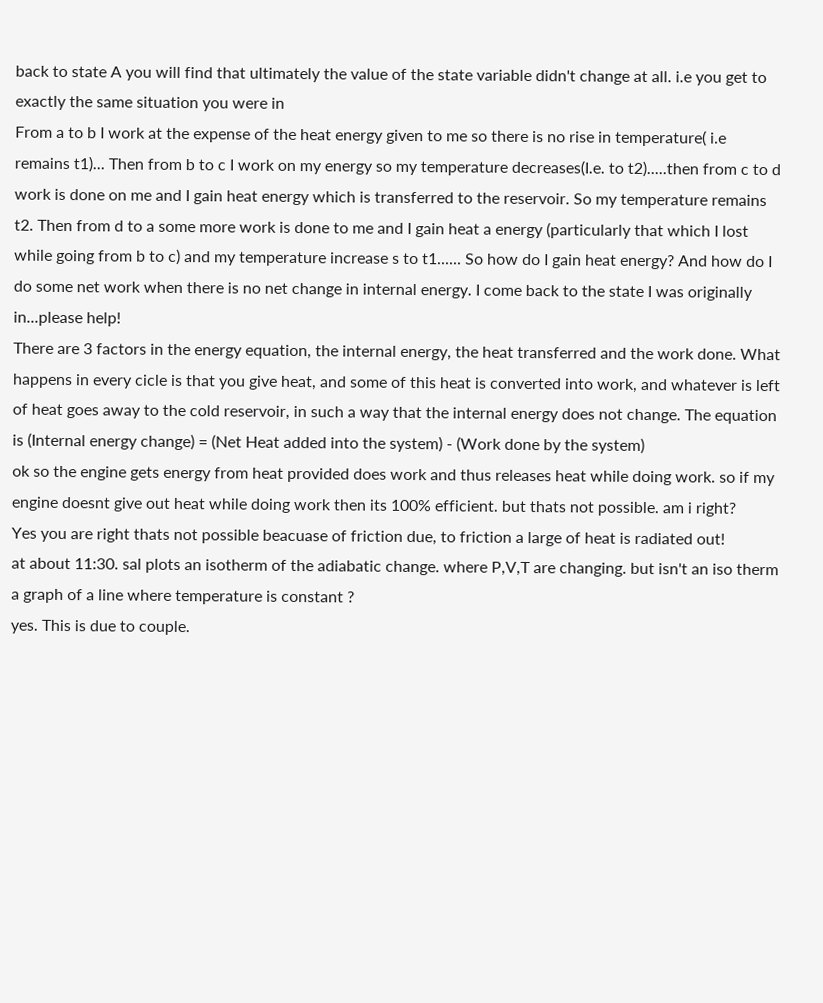back to state A you will find that ultimately the value of the state variable didn't change at all. i.e you get to exactly the same situation you were in
From a to b I work at the expense of the heat energy given to me so there is no rise in temperature( i.e remains t1)... Then from b to c I work on my energy so my temperature decreases(I.e. to t2).....then from c to d work is done on me and I gain heat energy which is transferred to the reservoir. So my temperature remains t2. Then from d to a some more work is done to me and I gain heat a energy (particularly that which I lost while going from b to c) and my temperature increase s to t1...... So how do I gain heat energy? And how do I do some net work when there is no net change in internal energy. I come back to the state I was originally in...please help!
There are 3 factors in the energy equation, the internal energy, the heat transferred and the work done. What happens in every cicle is that you give heat, and some of this heat is converted into work, and whatever is left of heat goes away to the cold reservoir, in such a way that the internal energy does not change. The equation is (Internal energy change) = (Net Heat added into the system) - (Work done by the system)
ok so the engine gets energy from heat provided does work and thus releases heat while doing work. so if my engine doesnt give out heat while doing work then its 100% efficient. but thats not possible. am i right?
Yes you are right thats not possible beacuase of friction due, to friction a large of heat is radiated out!
at about 11:30. sal plots an isotherm of the adiabatic change. where P,V,T are changing. but isn't an iso therm a graph of a line where temperature is constant ?
yes. This is due to couple.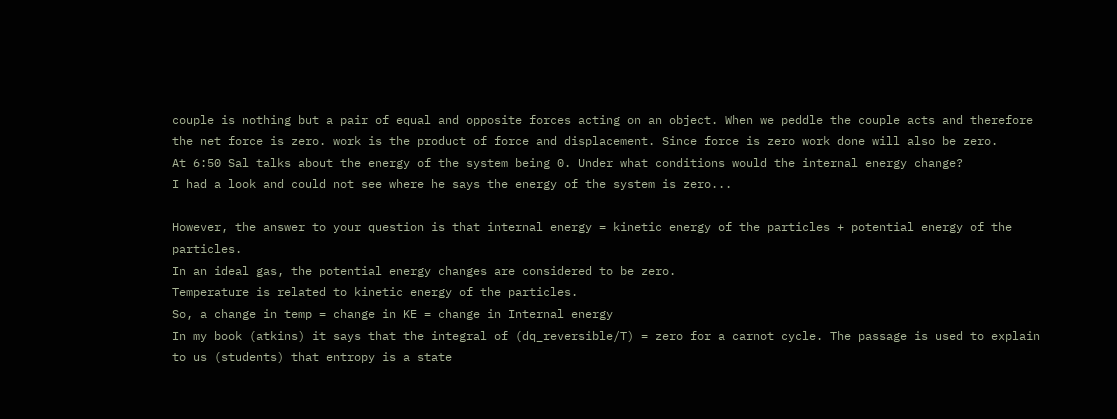couple is nothing but a pair of equal and opposite forces acting on an object. When we peddle the couple acts and therefore the net force is zero. work is the product of force and displacement. Since force is zero work done will also be zero.
At 6:50 Sal talks about the energy of the system being 0. Under what conditions would the internal energy change?
I had a look and could not see where he says the energy of the system is zero...

However, the answer to your question is that internal energy = kinetic energy of the particles + potential energy of the particles.
In an ideal gas, the potential energy changes are considered to be zero.
Temperature is related to kinetic energy of the particles.
So, a change in temp = change in KE = change in Internal energy
In my book (atkins) it says that the integral of (dq_reversible/T) = zero for a carnot cycle. The passage is used to explain to us (students) that entropy is a state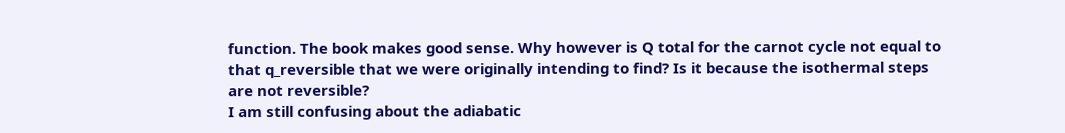function. The book makes good sense. Why however is Q total for the carnot cycle not equal to that q_reversible that we were originally intending to find? Is it because the isothermal steps are not reversible?
I am still confusing about the adiabatic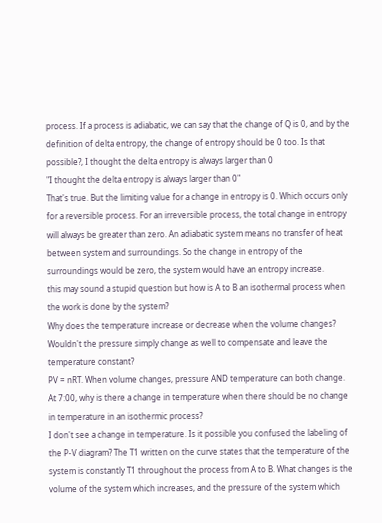process. If a process is adiabatic, we can say that the change of Q is 0, and by the definition of delta entropy, the change of entropy should be 0 too. Is that possible?, I thought the delta entropy is always larger than 0
"I thought the delta entropy is always larger than 0"
That's true. But the limiting value for a change in entropy is 0. Which occurs only for a reversible process. For an irreversible process, the total change in entropy will always be greater than zero. An adiabatic system means no transfer of heat between system and surroundings. So the change in entropy of the surroundings would be zero, the system would have an entropy increase.
this may sound a stupid question but how is A to B an isothermal process when the work is done by the system?
Why does the temperature increase or decrease when the volume changes? Wouldn't the pressure simply change as well to compensate and leave the temperature constant?
PV = nRT. When volume changes, pressure AND temperature can both change.
At 7:00, why is there a change in temperature when there should be no change in temperature in an isothermic process?
I don't see a change in temperature. Is it possible you confused the labeling of the P-V diagram? The T1 written on the curve states that the temperature of the system is constantly T1 throughout the process from A to B. What changes is the volume of the system which increases, and the pressure of the system which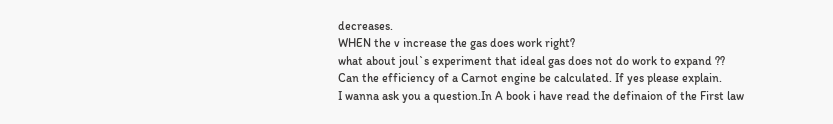decreases.
WHEN the v increase the gas does work right?
what about joul`s experiment that ideal gas does not do work to expand ??
Can the efficiency of a Carnot engine be calculated. If yes please explain.
I wanna ask you a question.In A book i have read the definaion of the First law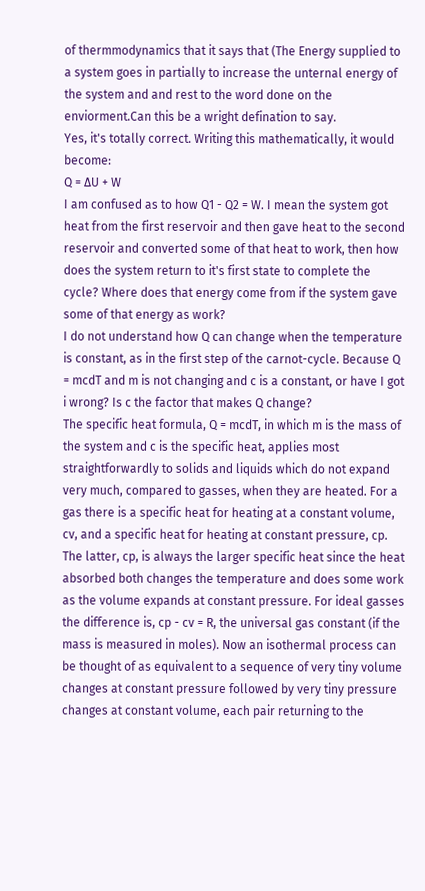of thermmodynamics that it says that (The Energy supplied to a system goes in partially to increase the unternal energy of the system and and rest to the word done on the enviorment.Can this be a wright defination to say.
Yes, it's totally correct. Writing this mathematically, it would become:
Q = ΔU + W
I am confused as to how Q1 - Q2 = W. I mean the system got heat from the first reservoir and then gave heat to the second reservoir and converted some of that heat to work, then how does the system return to it's first state to complete the cycle? Where does that energy come from if the system gave some of that energy as work?
I do not understand how Q can change when the temperature is constant, as in the first step of the carnot-cycle. Because Q = mcdT and m is not changing and c is a constant, or have I got i wrong? Is c the factor that makes Q change?
The specific heat formula, Q = mcdT, in which m is the mass of the system and c is the specific heat, applies most straightforwardly to solids and liquids which do not expand very much, compared to gasses, when they are heated. For a gas there is a specific heat for heating at a constant volume, cv, and a specific heat for heating at constant pressure, cp. The latter, cp, is always the larger specific heat since the heat absorbed both changes the temperature and does some work as the volume expands at constant pressure. For ideal gasses the difference is, cp - cv = R, the universal gas constant (if the mass is measured in moles). Now an isothermal process can be thought of as equivalent to a sequence of very tiny volume changes at constant pressure followed by very tiny pressure changes at constant volume, each pair returning to the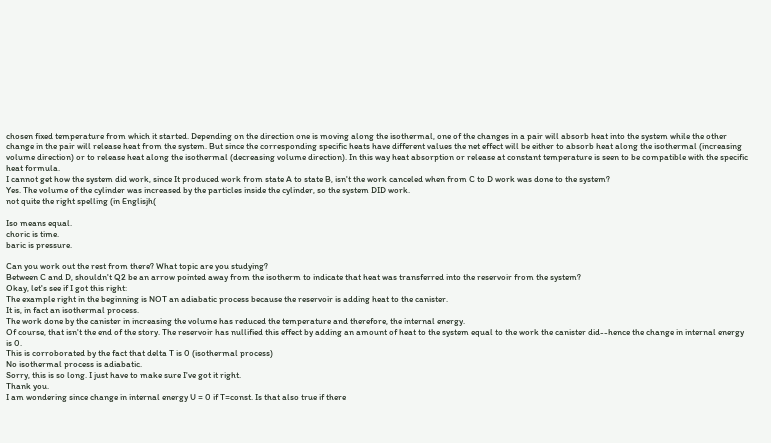chosen fixed temperature from which it started. Depending on the direction one is moving along the isothermal, one of the changes in a pair will absorb heat into the system while the other change in the pair will release heat from the system. But since the corresponding specific heats have different values the net effect will be either to absorb heat along the isothermal (increasing volume direction) or to release heat along the isothermal (decreasing volume direction). In this way heat absorption or release at constant temperature is seen to be compatible with the specific heat formula.
I cannot get how the system did work, since It produced work from state A to state B, isn't the work canceled when from C to D work was done to the system?
Yes. The volume of the cylinder was increased by the particles inside the cylinder, so the system DID work.
not quite the right spelling (in Englisjh(

Iso means equal.
choric is time.
baric is pressure.

Can you work out the rest from there? What topic are you studying?
Between C and D, shouldn't Q2 be an arrow pointed away from the isotherm to indicate that heat was transferred into the reservoir from the system?
Okay, let's see if I got this right:
The example right in the beginning is NOT an adiabatic process because the reservoir is adding heat to the canister.
It is, in fact an isothermal process.
The work done by the canister in increasing the volume has reduced the temperature and therefore, the internal energy.
Of course, that isn't the end of the story. The reservoir has nullified this effect by adding an amount of heat to the system equal to the work the canister did--hence the change in internal energy is 0.
This is corroborated by the fact that delta T is 0 (isothermal process)
No isothermal process is adiabatic.
Sorry, this is so long. I just have to make sure I've got it right.
Thank you.
I am wondering since change in internal energy U = 0 if T=const. Is that also true if there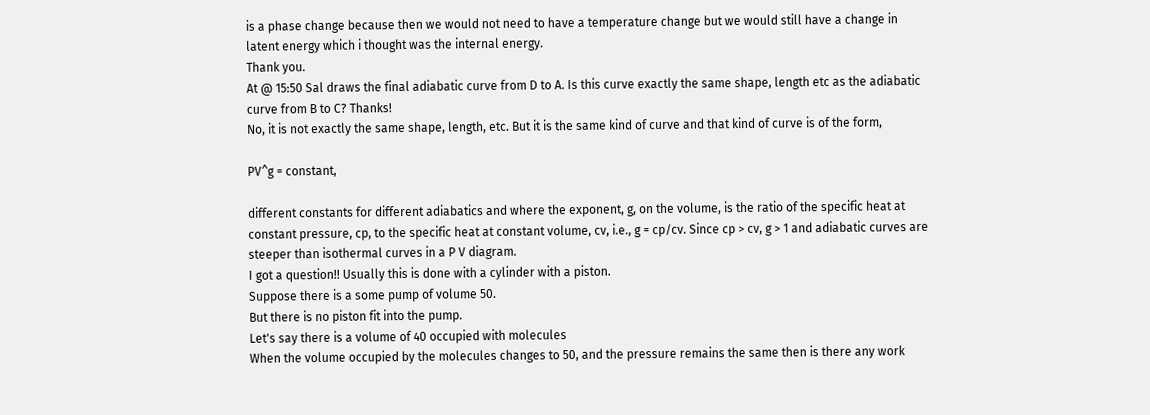is a phase change because then we would not need to have a temperature change but we would still have a change in latent energy which i thought was the internal energy.
Thank you.
At @ 15:50 Sal draws the final adiabatic curve from D to A. Is this curve exactly the same shape, length etc as the adiabatic curve from B to C? Thanks!
No, it is not exactly the same shape, length, etc. But it is the same kind of curve and that kind of curve is of the form,

PV^g = constant,

different constants for different adiabatics and where the exponent, g, on the volume, is the ratio of the specific heat at constant pressure, cp, to the specific heat at constant volume, cv, i.e., g = cp/cv. Since cp > cv, g > 1 and adiabatic curves are steeper than isothermal curves in a P V diagram.
I got a question!! Usually this is done with a cylinder with a piston.
Suppose there is a some pump of volume 50.
But there is no piston fit into the pump.
Let's say there is a volume of 40 occupied with molecules
When the volume occupied by the molecules changes to 50, and the pressure remains the same then is there any work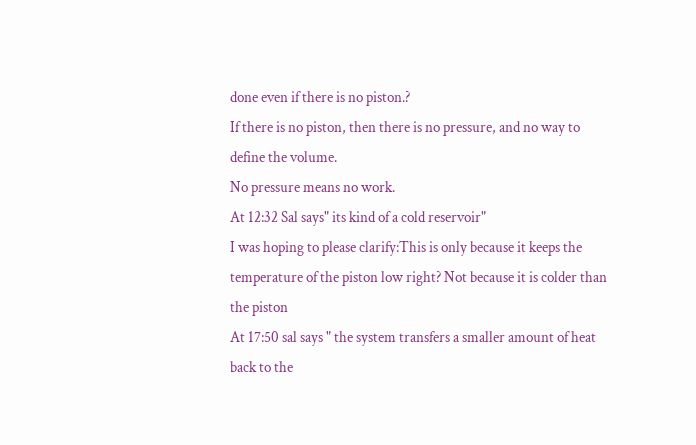done even if there is no piston.?
If there is no piston, then there is no pressure, and no way to define the volume.
No pressure means no work.
At 12:32 Sal says" its kind of a cold reservoir"
I was hoping to please clarify:This is only because it keeps the temperature of the piston low right? Not because it is colder than the piston
At 17:50 sal says " the system transfers a smaller amount of heat back to the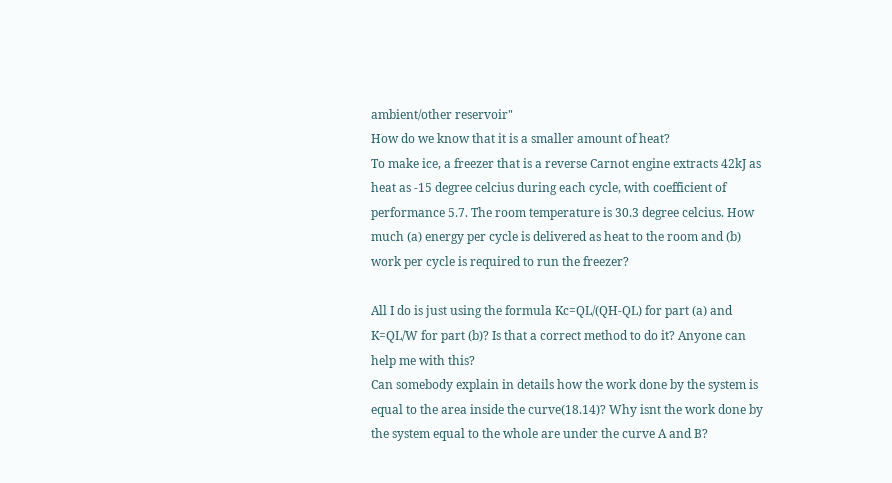ambient/other reservoir"
How do we know that it is a smaller amount of heat?
To make ice, a freezer that is a reverse Carnot engine extracts 42kJ as heat as -15 degree celcius during each cycle, with coefficient of performance 5.7. The room temperature is 30.3 degree celcius. How much (a) energy per cycle is delivered as heat to the room and (b) work per cycle is required to run the freezer?

All I do is just using the formula Kc=QL/(QH-QL) for part (a) and K=QL/W for part (b)? Is that a correct method to do it? Anyone can help me with this?
Can somebody explain in details how the work done by the system is equal to the area inside the curve(18.14)? Why isnt the work done by the system equal to the whole are under the curve A and B?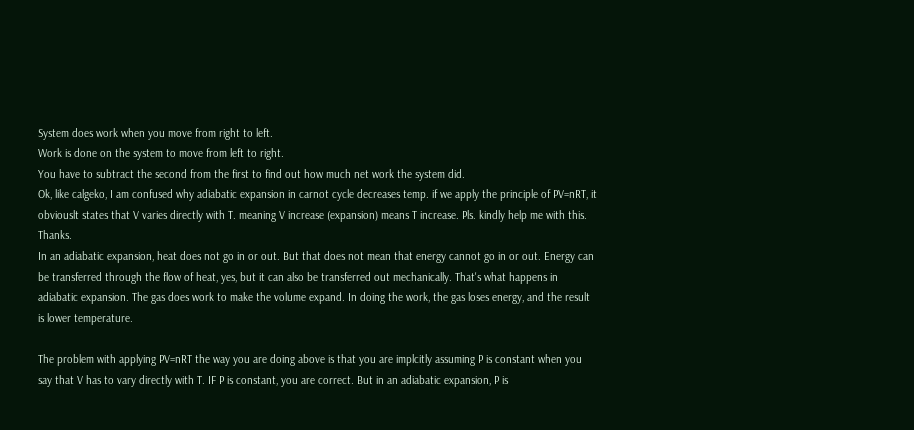System does work when you move from right to left.
Work is done on the system to move from left to right.
You have to subtract the second from the first to find out how much net work the system did.
Ok, like calgeko, I am confused why adiabatic expansion in carnot cycle decreases temp. if we apply the principle of PV=nRT, it obviouslt states that V varies directly with T. meaning V increase (expansion) means T increase. Pls. kindly help me with this. Thanks.
In an adiabatic expansion, heat does not go in or out. But that does not mean that energy cannot go in or out. Energy can be transferred through the flow of heat, yes, but it can also be transferred out mechanically. That's what happens in adiabatic expansion. The gas does work to make the volume expand. In doing the work, the gas loses energy, and the result is lower temperature.

The problem with applying PV=nRT the way you are doing above is that you are implcitly assuming P is constant when you say that V has to vary directly with T. IF P is constant, you are correct. But in an adiabatic expansion, P is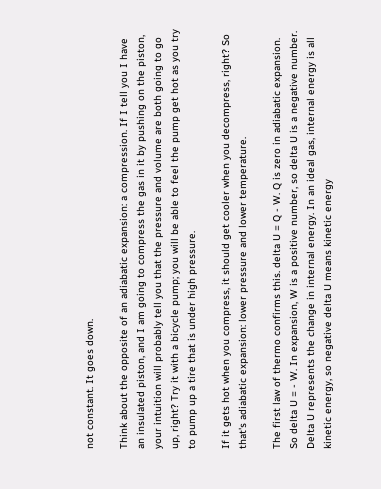not constant. It goes down.

Think about the opposite of an adiabatic expansion: a compression. If I tell you I have an insulated piston, and I am going to compress the gas in it by pushing on the piston, your intuition will probably tell you that the pressure and volume are both going to go up, right? Try it with a bicycle pump; you will be able to feel the pump get hot as you try to pump up a tire that is under high pressure.

If it gets hot when you compress, it should get cooler when you decompress, right? So that's adiabatic expansion: lower pressure and lower temperature.

The first law of thermo confirms this. delta U = Q - W. Q is zero in adiabatic expansion. So delta U = - W. In expansion, W is a positive number, so delta U is a negative number. Delta U represents the change in internal energy. In an ideal gas, internal energy is all kinetic energy, so negative delta U means kinetic energy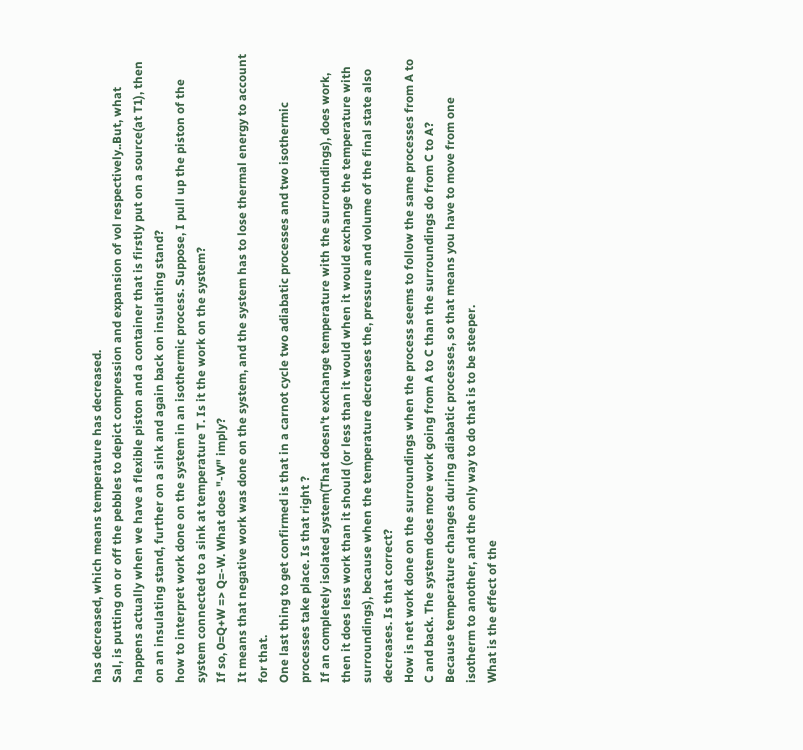has decreased, which means temperature has decreased.
Sal, is putting on or off the pebbles to depict compression and expansion of vol respectively..But, what happens actually when we have a flexible piston and a container that is firstly put on a source(at T1), then on an insulating stand, further on a sink and again back on insulating stand?
how to interpret work done on the system in an isothermic process. Suppose, I pull up the piston of the system connected to a sink at temperature T. Is it the work on the system?
If so, 0=Q+W => Q=-W. What does "-W" imply?
It means that negative work was done on the system, and the system has to lose thermal energy to account for that.
One last thing to get confirmed is that in a carnot cycle two adiabatic processes and two isothermic processes take place. Is that right ?
If an completely isolated system(That doesn't exchange temperature with the surroundings), does work, then it does less work than it should (or less than it would when it would exchange the temperature with surroundings), because when the temperature decreases the, pressure and volume of the final state also decreases. Is that correct?
How is net work done on the surroundings when the process seems to follow the same processes from A to C and back. The system does more work going from A to C than the surroundings do from C to A?
Because temperature changes during adiabatic processes, so that means you have to move from one isotherm to another, and the only way to do that is to be steeper.
What is the effect of the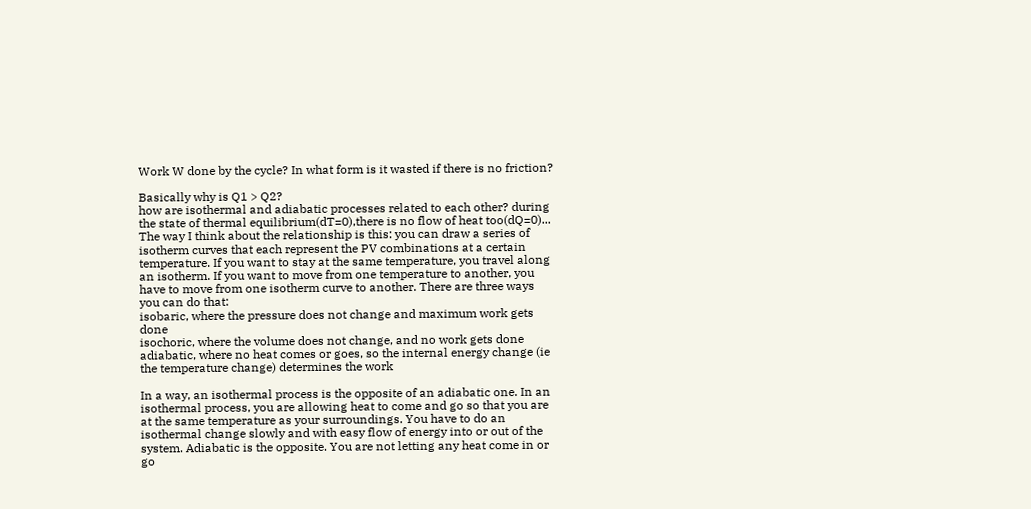Work W done by the cycle? In what form is it wasted if there is no friction?

Basically why is Q1 > Q2?
how are isothermal and adiabatic processes related to each other? during the state of thermal equilibrium(dT=0),there is no flow of heat too(dQ=0)...
The way I think about the relationship is this: you can draw a series of isotherm curves that each represent the PV combinations at a certain temperature. If you want to stay at the same temperature, you travel along an isotherm. If you want to move from one temperature to another, you have to move from one isotherm curve to another. There are three ways you can do that:
isobaric, where the pressure does not change and maximum work gets done
isochoric, where the volume does not change, and no work gets done
adiabatic, where no heat comes or goes, so the internal energy change (ie the temperature change) determines the work

In a way, an isothermal process is the opposite of an adiabatic one. In an isothermal process, you are allowing heat to come and go so that you are at the same temperature as your surroundings. You have to do an isothermal change slowly and with easy flow of energy into or out of the system. Adiabatic is the opposite. You are not letting any heat come in or go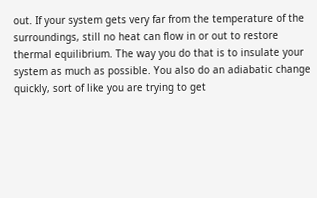out. If your system gets very far from the temperature of the surroundings, still no heat can flow in or out to restore thermal equilibrium. The way you do that is to insulate your system as much as possible. You also do an adiabatic change quickly, sort of like you are trying to get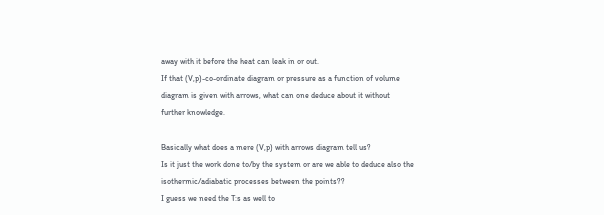away with it before the heat can leak in or out.
If that (V,p)-co-ordinate diagram or pressure as a function of volume diagram is given with arrows, what can one deduce about it without further knowledge.

Basically what does a mere (V,p) with arrows diagram tell us?
Is it just the work done to/by the system or are we able to deduce also the isothermic/adiabatic processes between the points??
I guess we need the T:s as well to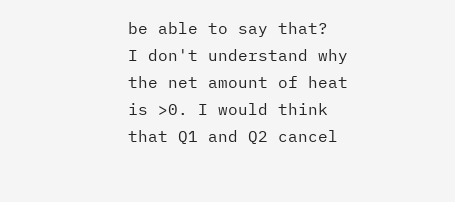be able to say that?
I don't understand why the net amount of heat is >0. I would think that Q1 and Q2 cancel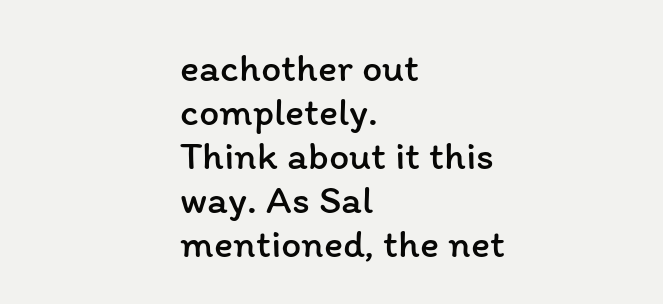eachother out completely.
Think about it this way. As Sal mentioned, the net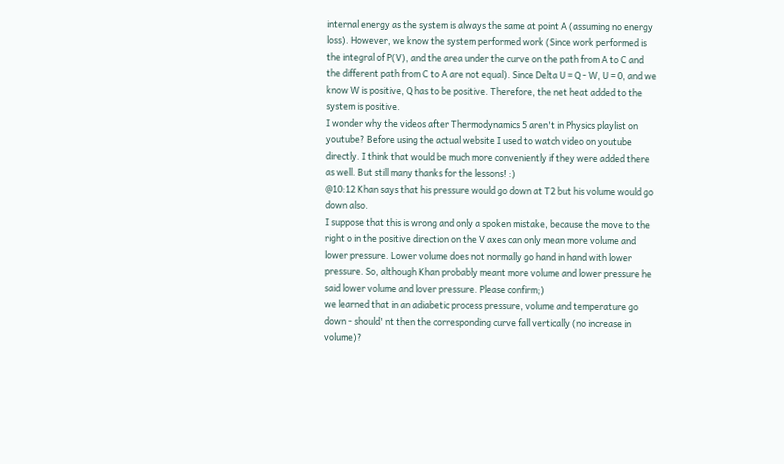internal energy as the system is always the same at point A (assuming no energy loss). However, we know the system performed work (Since work performed is the integral of P(V), and the area under the curve on the path from A to C and the different path from C to A are not equal). Since Delta U = Q - W, U = 0, and we know W is positive, Q has to be positive. Therefore, the net heat added to the system is positive.
I wonder why the videos after Thermodynamics 5 aren't in Physics playlist on youtube? Before using the actual website I used to watch video on youtube directly. I think that would be much more conveniently if they were added there as well. But still many thanks for the lessons! :)
@10:12 Khan says that his pressure would go down at T2 but his volume would go down also.
I suppose that this is wrong and only a spoken mistake, because the move to the right o in the positive direction on the V axes can only mean more volume and lower pressure. Lower volume does not normally go hand in hand with lower pressure. So, although Khan probably meant more volume and lower pressure he said lower volume and lover pressure. Please confirm;)
we learned that in an adiabetic process pressure, volume and temperature go down - should' nt then the corresponding curve fall vertically (no increase in volume)?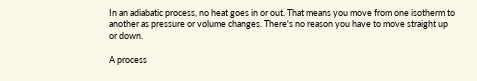In an adiabatic process, no heat goes in or out. That means you move from one isotherm to another as pressure or volume changes. There's no reason you have to move straight up or down.

A process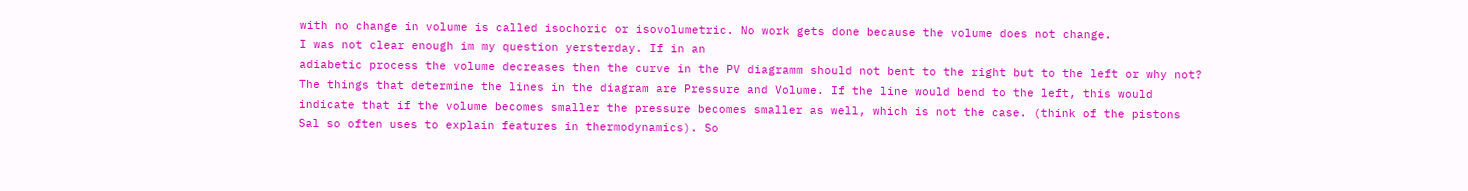with no change in volume is called isochoric or isovolumetric. No work gets done because the volume does not change.
I was not clear enough im my question yersterday. If in an
adiabetic process the volume decreases then the curve in the PV diagramm should not bent to the right but to the left or why not?
The things that determine the lines in the diagram are Pressure and Volume. If the line would bend to the left, this would indicate that if the volume becomes smaller the pressure becomes smaller as well, which is not the case. (think of the pistons Sal so often uses to explain features in thermodynamics). So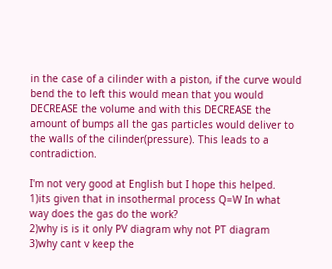in the case of a cilinder with a piston, if the curve would bend the to left this would mean that you would DECREASE the volume and with this DECREASE the amount of bumps all the gas particles would deliver to the walls of the cilinder(pressure). This leads to a contradiction.

I'm not very good at English but I hope this helped.
1)its given that in insothermal process Q=W In what way does the gas do the work?
2)why is is it only PV diagram why not PT diagram
3)why cant v keep the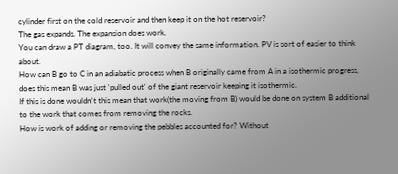cylinder first on the cold reservoir and then keep it on the hot reservoir?
The gas expands. The expansion does work.
You can draw a PT diagram, too. It will convey the same information. PV is sort of easier to think about.
How can B go to C in an adiabatic process when B originally came from A in a isothermic progress, does this mean B was just 'pulled out' of the giant reservoir keeping it isothermic.
If this is done wouldn't this mean that work(the moving from B) would be done on system B additional to the work that comes from removing the rocks.
How is work of adding or removing the pebbles accounted for? Without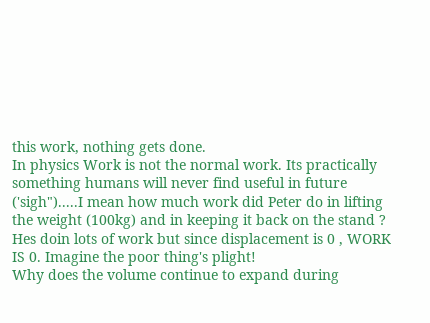this work, nothing gets done.
In physics Work is not the normal work. Its practically something humans will never find useful in future ('sigh").....I mean how much work did Peter do in lifting the weight (100kg) and in keeping it back on the stand ? Hes doin lots of work but since displacement is 0 , WORK IS 0. Imagine the poor thing's plight!
Why does the volume continue to expand during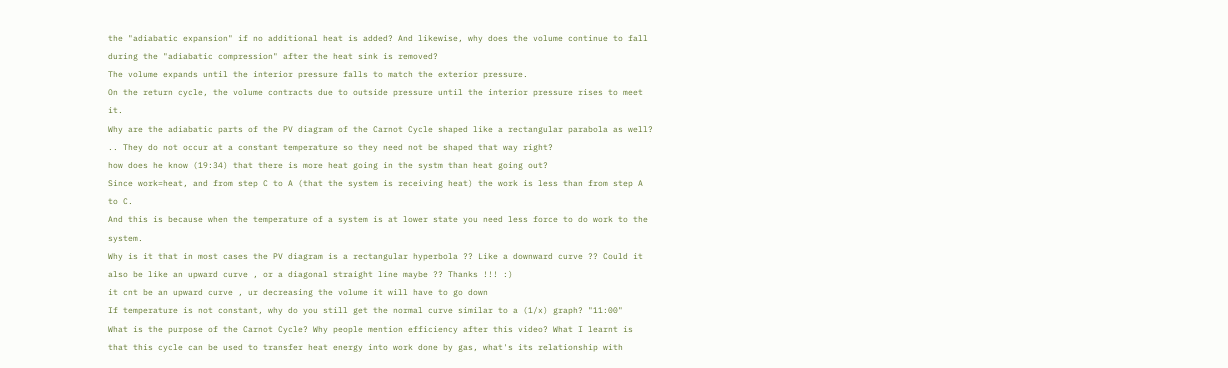the "adiabatic expansion" if no additional heat is added? And likewise, why does the volume continue to fall during the "adiabatic compression" after the heat sink is removed?
The volume expands until the interior pressure falls to match the exterior pressure.
On the return cycle, the volume contracts due to outside pressure until the interior pressure rises to meet it.
Why are the adiabatic parts of the PV diagram of the Carnot Cycle shaped like a rectangular parabola as well? .. They do not occur at a constant temperature so they need not be shaped that way right?
how does he know (19:34) that there is more heat going in the systm than heat going out?
Since work=heat, and from step C to A (that the system is receiving heat) the work is less than from step A to C.
And this is because when the temperature of a system is at lower state you need less force to do work to the system.
Why is it that in most cases the PV diagram is a rectangular hyperbola ?? Like a downward curve ?? Could it also be like an upward curve , or a diagonal straight line maybe ?? Thanks !!! :)
it cnt be an upward curve , ur decreasing the volume it will have to go down
If temperature is not constant, why do you still get the normal curve similar to a (1/x) graph? "11:00"
What is the purpose of the Carnot Cycle? Why people mention efficiency after this video? What I learnt is that this cycle can be used to transfer heat energy into work done by gas, what's its relationship with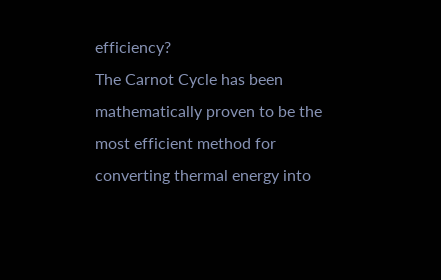efficiency?
The Carnot Cycle has been mathematically proven to be the most efficient method for converting thermal energy into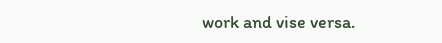work and vise versa.